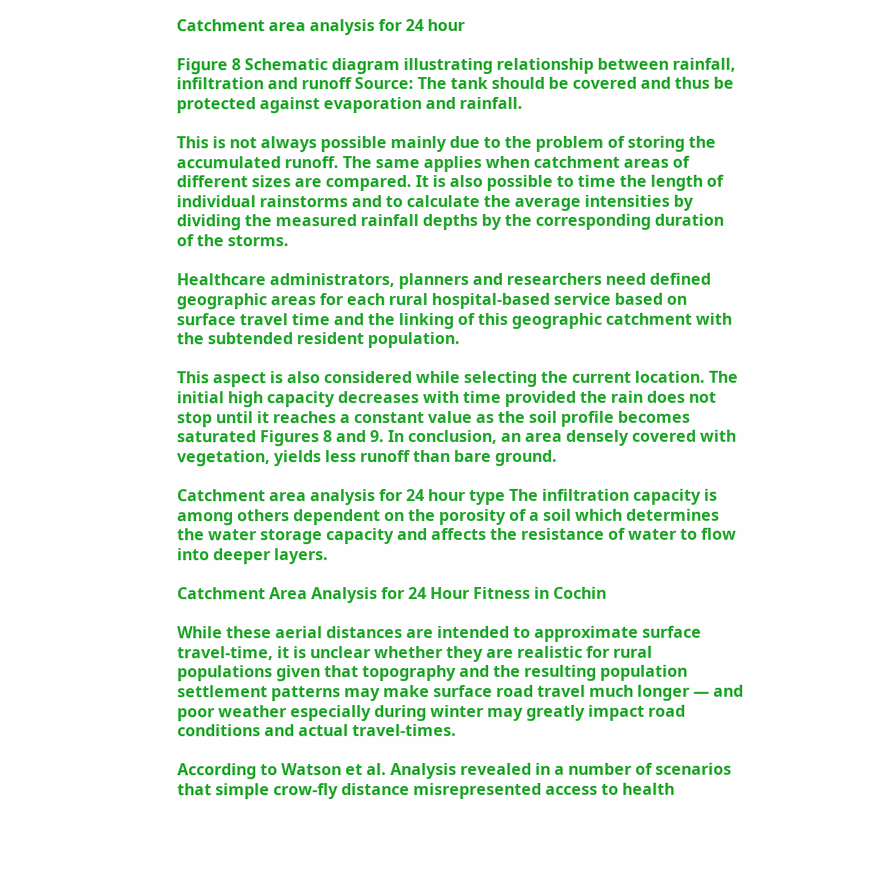Catchment area analysis for 24 hour

Figure 8 Schematic diagram illustrating relationship between rainfall, infiltration and runoff Source: The tank should be covered and thus be protected against evaporation and rainfall.

This is not always possible mainly due to the problem of storing the accumulated runoff. The same applies when catchment areas of different sizes are compared. It is also possible to time the length of individual rainstorms and to calculate the average intensities by dividing the measured rainfall depths by the corresponding duration of the storms.

Healthcare administrators, planners and researchers need defined geographic areas for each rural hospital-based service based on surface travel time and the linking of this geographic catchment with the subtended resident population.

This aspect is also considered while selecting the current location. The initial high capacity decreases with time provided the rain does not stop until it reaches a constant value as the soil profile becomes saturated Figures 8 and 9. In conclusion, an area densely covered with vegetation, yields less runoff than bare ground.

Catchment area analysis for 24 hour type The infiltration capacity is among others dependent on the porosity of a soil which determines the water storage capacity and affects the resistance of water to flow into deeper layers.

Catchment Area Analysis for 24 Hour Fitness in Cochin

While these aerial distances are intended to approximate surface travel-time, it is unclear whether they are realistic for rural populations given that topography and the resulting population settlement patterns may make surface road travel much longer — and poor weather especially during winter may greatly impact road conditions and actual travel-times.

According to Watson et al. Analysis revealed in a number of scenarios that simple crow-fly distance misrepresented access to health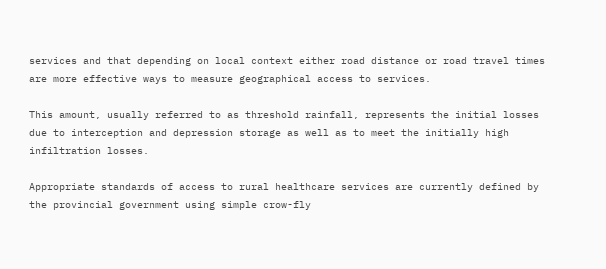services and that depending on local context either road distance or road travel times are more effective ways to measure geographical access to services.

This amount, usually referred to as threshold rainfall, represents the initial losses due to interception and depression storage as well as to meet the initially high infiltration losses.

Appropriate standards of access to rural healthcare services are currently defined by the provincial government using simple crow-fly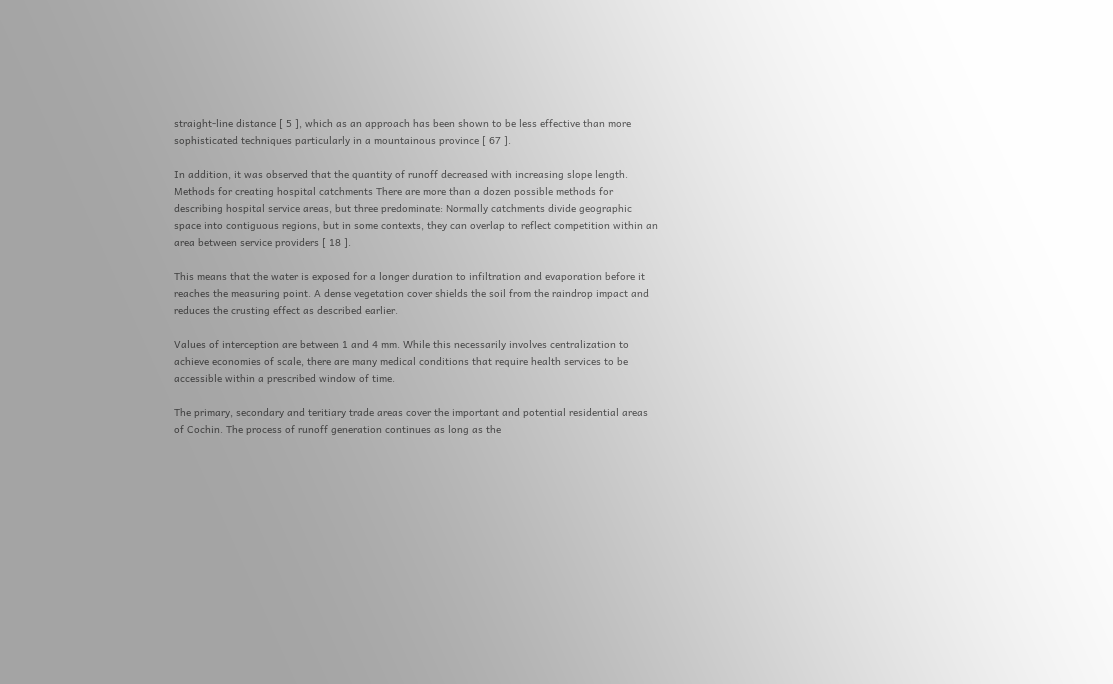straight-line distance [ 5 ], which as an approach has been shown to be less effective than more sophisticated techniques particularly in a mountainous province [ 67 ].

In addition, it was observed that the quantity of runoff decreased with increasing slope length. Methods for creating hospital catchments There are more than a dozen possible methods for describing hospital service areas, but three predominate: Normally catchments divide geographic space into contiguous regions, but in some contexts, they can overlap to reflect competition within an area between service providers [ 18 ].

This means that the water is exposed for a longer duration to infiltration and evaporation before it reaches the measuring point. A dense vegetation cover shields the soil from the raindrop impact and reduces the crusting effect as described earlier.

Values of interception are between 1 and 4 mm. While this necessarily involves centralization to achieve economies of scale, there are many medical conditions that require health services to be accessible within a prescribed window of time.

The primary, secondary and teritiary trade areas cover the important and potential residential areas of Cochin. The process of runoff generation continues as long as the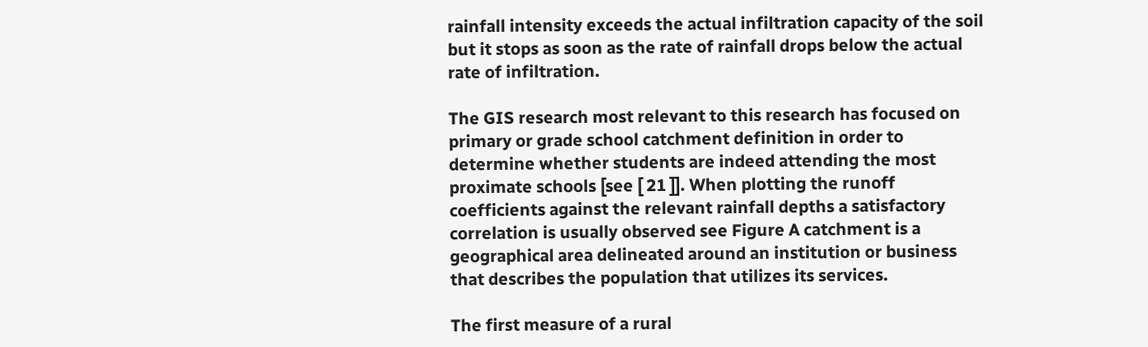rainfall intensity exceeds the actual infiltration capacity of the soil but it stops as soon as the rate of rainfall drops below the actual rate of infiltration.

The GIS research most relevant to this research has focused on primary or grade school catchment definition in order to determine whether students are indeed attending the most proximate schools [see [ 21 ]]. When plotting the runoff coefficients against the relevant rainfall depths a satisfactory correlation is usually observed see Figure A catchment is a geographical area delineated around an institution or business that describes the population that utilizes its services.

The first measure of a rural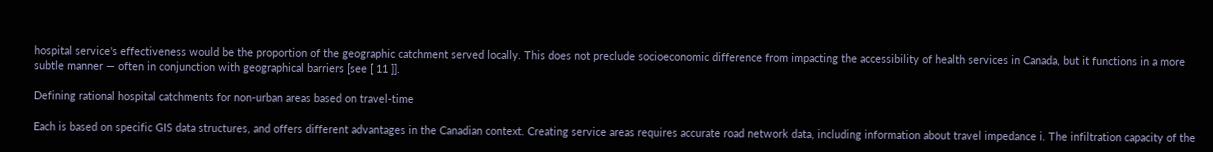hospital service's effectiveness would be the proportion of the geographic catchment served locally. This does not preclude socioeconomic difference from impacting the accessibility of health services in Canada, but it functions in a more subtle manner — often in conjunction with geographical barriers [see [ 11 ]].

Defining rational hospital catchments for non-urban areas based on travel-time

Each is based on specific GIS data structures, and offers different advantages in the Canadian context. Creating service areas requires accurate road network data, including information about travel impedance i. The infiltration capacity of the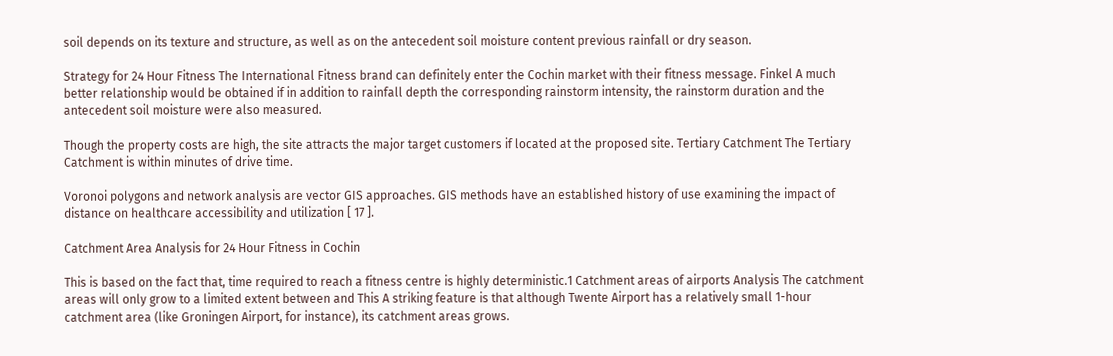soil depends on its texture and structure, as well as on the antecedent soil moisture content previous rainfall or dry season.

Strategy for 24 Hour Fitness The International Fitness brand can definitely enter the Cochin market with their fitness message. Finkel A much better relationship would be obtained if in addition to rainfall depth the corresponding rainstorm intensity, the rainstorm duration and the antecedent soil moisture were also measured.

Though the property costs are high, the site attracts the major target customers if located at the proposed site. Tertiary Catchment The Tertiary Catchment is within minutes of drive time.

Voronoi polygons and network analysis are vector GIS approaches. GIS methods have an established history of use examining the impact of distance on healthcare accessibility and utilization [ 17 ].

Catchment Area Analysis for 24 Hour Fitness in Cochin

This is based on the fact that, time required to reach a fitness centre is highly deterministic.1 Catchment areas of airports Analysis The catchment areas will only grow to a limited extent between and This A striking feature is that although Twente Airport has a relatively small 1-hour catchment area (like Groningen Airport, for instance), its catchment areas grows.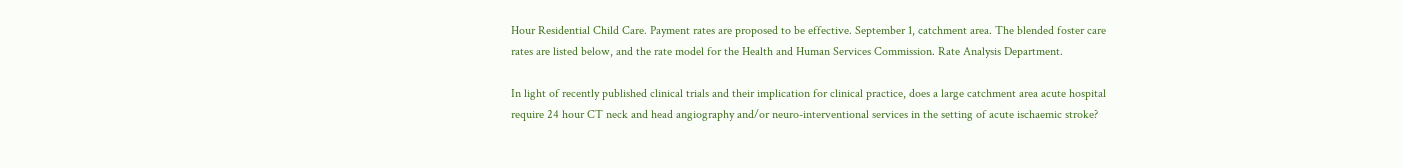Hour Residential Child Care. Payment rates are proposed to be effective. September 1, catchment area. The blended foster care rates are listed below, and the rate model for the Health and Human Services Commission. Rate Analysis Department.

In light of recently published clinical trials and their implication for clinical practice, does a large catchment area acute hospital require 24 hour CT neck and head angiography and/or neuro-interventional services in the setting of acute ischaemic stroke?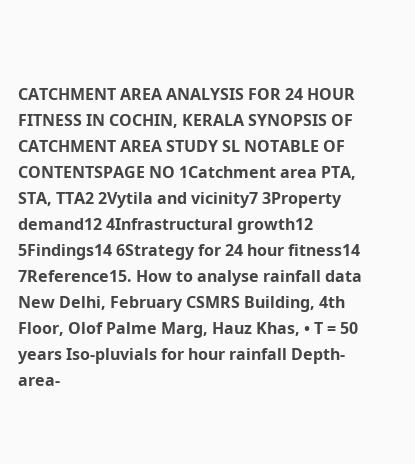CATCHMENT AREA ANALYSIS FOR 24 HOUR FITNESS IN COCHIN, KERALA SYNOPSIS OF CATCHMENT AREA STUDY SL NOTABLE OF CONTENTSPAGE NO 1Catchment area PTA, STA, TTA2 2Vytila and vicinity7 3Property demand12 4Infrastructural growth12 5Findings14 6Strategy for 24 hour fitness14 7Reference15. How to analyse rainfall data New Delhi, February CSMRS Building, 4th Floor, Olof Palme Marg, Hauz Khas, • T = 50 years Iso-pluvials for hour rainfall Depth-area-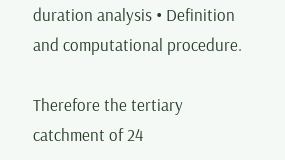duration analysis • Definition and computational procedure.

Therefore the tertiary catchment of 24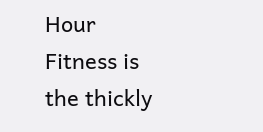Hour Fitness is the thickly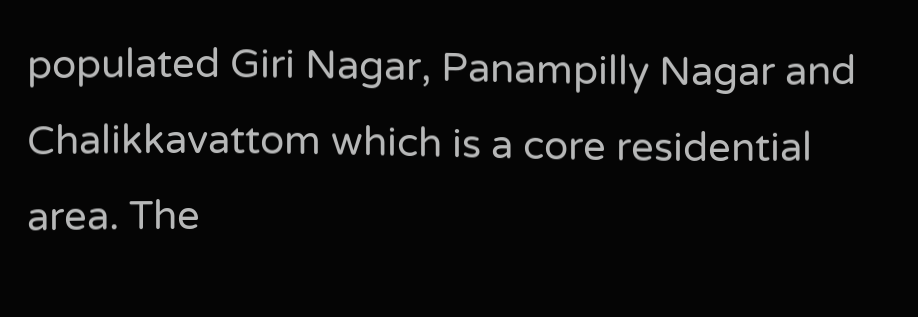populated Giri Nagar, Panampilly Nagar and Chalikkavattom which is a core residential area. The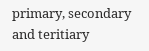primary, secondary and teritiary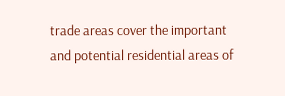trade areas cover the important and potential residential areas of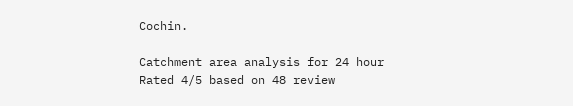Cochin.

Catchment area analysis for 24 hour
Rated 4/5 based on 48 review